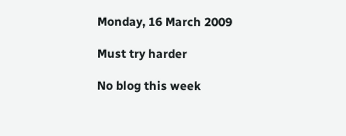Monday, 16 March 2009

Must try harder

No blog this week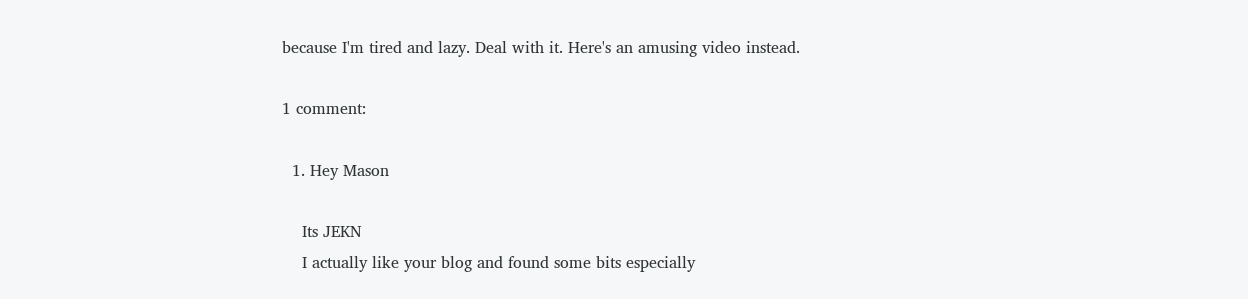because I'm tired and lazy. Deal with it. Here's an amusing video instead.

1 comment:

  1. Hey Mason

    Its JEKN
    I actually like your blog and found some bits especially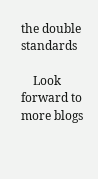the double standards

    Look forward to more blogs